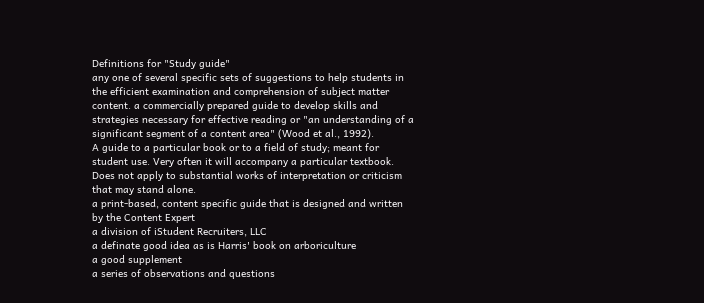Definitions for "Study guide"
any one of several specific sets of suggestions to help students in the efficient examination and comprehension of subject matter content. a commercially prepared guide to develop skills and strategies necessary for effective reading or "an understanding of a significant segment of a content area" (Wood et al., 1992).
A guide to a particular book or to a field of study; meant for student use. Very often it will accompany a particular textbook. Does not apply to substantial works of interpretation or criticism that may stand alone.
a print-based, content specific guide that is designed and written by the Content Expert
a division of iStudent Recruiters, LLC
a definate good idea as is Harris' book on arboriculture
a good supplement
a series of observations and questions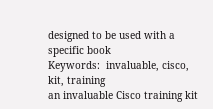designed to be used with a specific book
Keywords:  invaluable, cisco, kit, training
an invaluable Cisco training kit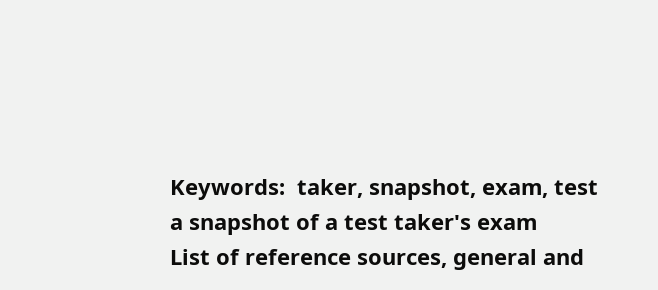Keywords:  taker, snapshot, exam, test
a snapshot of a test taker's exam
List of reference sources, general and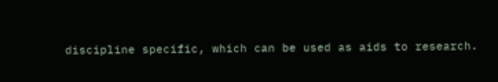discipline specific, which can be used as aids to research.